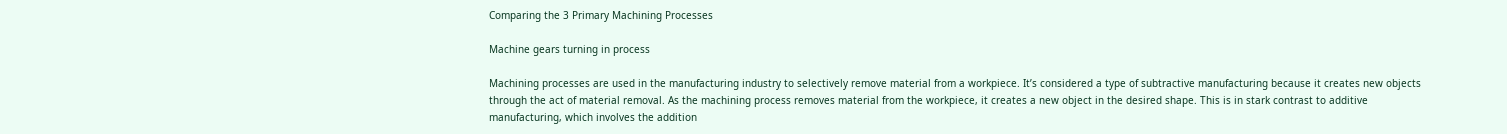Comparing the 3 Primary Machining Processes

Machine gears turning in process

Machining processes are used in the manufacturing industry to selectively remove material from a workpiece. It’s considered a type of subtractive manufacturing because it creates new objects through the act of material removal. As the machining process removes material from the workpiece, it creates a new object in the desired shape. This is in stark contrast to additive manufacturing, which involves the addition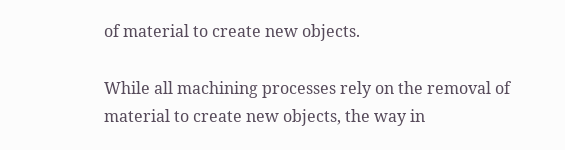of material to create new objects.

While all machining processes rely on the removal of material to create new objects, the way in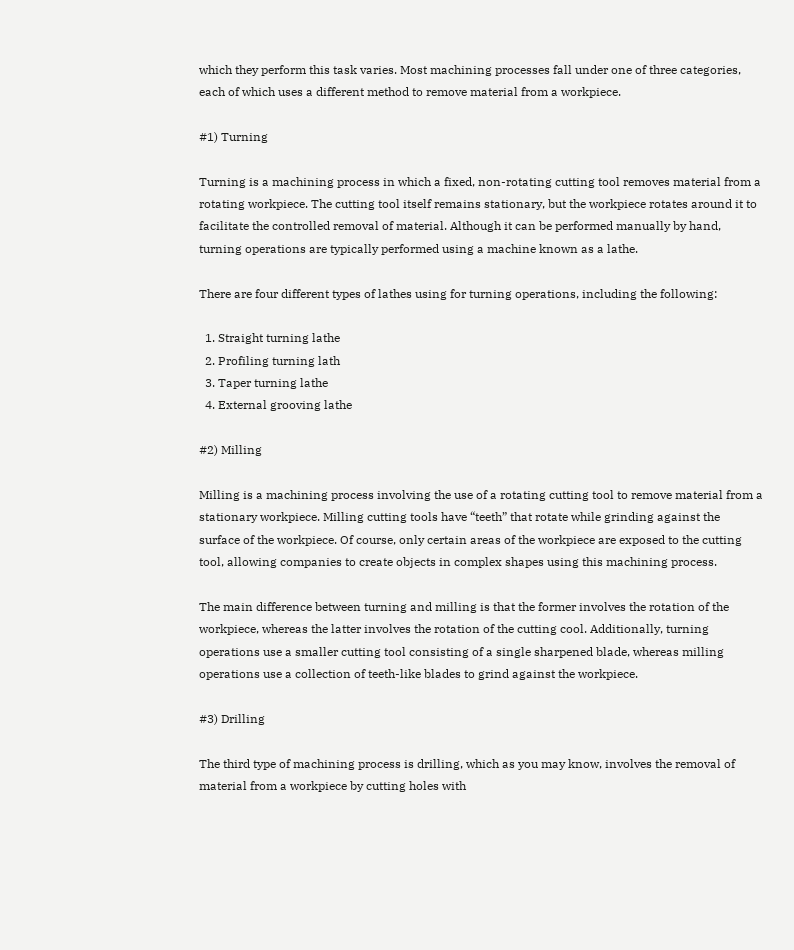which they perform this task varies. Most machining processes fall under one of three categories, each of which uses a different method to remove material from a workpiece.

#1) Turning

Turning is a machining process in which a fixed, non-rotating cutting tool removes material from a rotating workpiece. The cutting tool itself remains stationary, but the workpiece rotates around it to facilitate the controlled removal of material. Although it can be performed manually by hand, turning operations are typically performed using a machine known as a lathe.

There are four different types of lathes using for turning operations, including the following:

  1. Straight turning lathe
  2. Profiling turning lath
  3. Taper turning lathe
  4. External grooving lathe

#2) Milling

Milling is a machining process involving the use of a rotating cutting tool to remove material from a stationary workpiece. Milling cutting tools have “teeth” that rotate while grinding against the surface of the workpiece. Of course, only certain areas of the workpiece are exposed to the cutting tool, allowing companies to create objects in complex shapes using this machining process.

The main difference between turning and milling is that the former involves the rotation of the workpiece, whereas the latter involves the rotation of the cutting cool. Additionally, turning operations use a smaller cutting tool consisting of a single sharpened blade, whereas milling operations use a collection of teeth-like blades to grind against the workpiece.

#3) Drilling

The third type of machining process is drilling, which as you may know, involves the removal of material from a workpiece by cutting holes with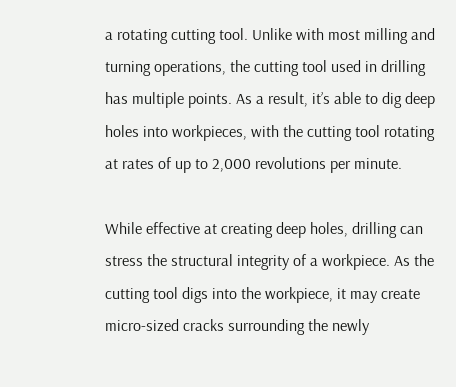a rotating cutting tool. Unlike with most milling and turning operations, the cutting tool used in drilling has multiple points. As a result, it’s able to dig deep holes into workpieces, with the cutting tool rotating at rates of up to 2,000 revolutions per minute.

While effective at creating deep holes, drilling can stress the structural integrity of a workpiece. As the cutting tool digs into the workpiece, it may create micro-sized cracks surrounding the newly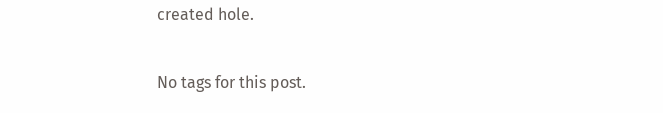created hole.

No tags for this post.